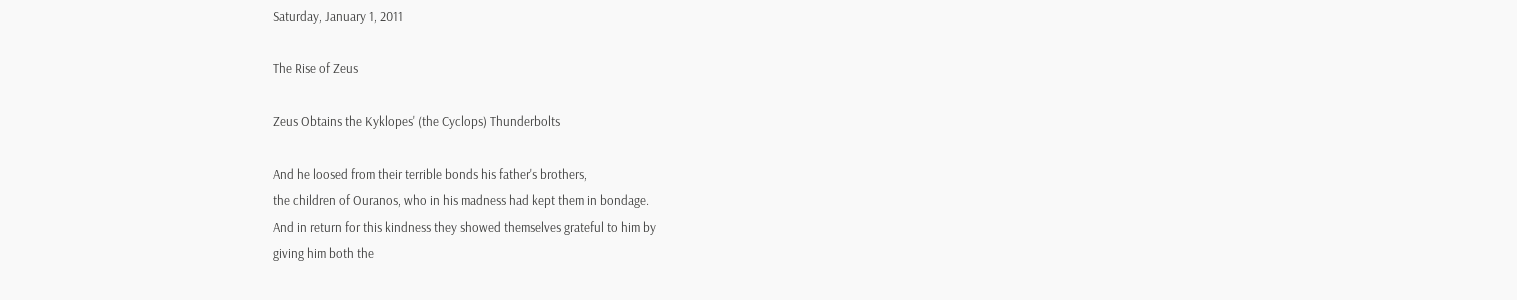Saturday, January 1, 2011

The Rise of Zeus

Zeus Obtains the Kyklopes' (the Cyclops) Thunderbolts

And he loosed from their terrible bonds his father's brothers,
the children of Ouranos, who in his madness had kept them in bondage.
And in return for this kindness they showed themselves grateful to him by
giving him both the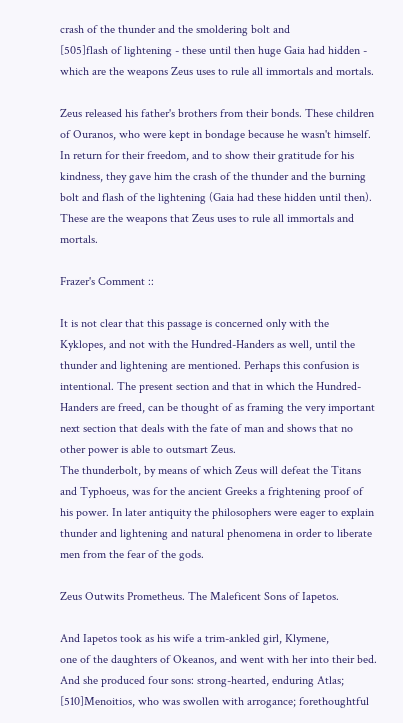crash of the thunder and the smoldering bolt and
[505]flash of lightening - these until then huge Gaia had hidden -
which are the weapons Zeus uses to rule all immortals and mortals.

Zeus released his father's brothers from their bonds. These children of Ouranos, who were kept in bondage because he wasn't himself. In return for their freedom, and to show their gratitude for his kindness, they gave him the crash of the thunder and the burning bolt and flash of the lightening (Gaia had these hidden until then). These are the weapons that Zeus uses to rule all immortals and mortals.

Frazer's Comment ::

It is not clear that this passage is concerned only with the Kyklopes, and not with the Hundred-Handers as well, until the thunder and lightening are mentioned. Perhaps this confusion is intentional. The present section and that in which the Hundred-Handers are freed, can be thought of as framing the very important next section that deals with the fate of man and shows that no other power is able to outsmart Zeus.
The thunderbolt, by means of which Zeus will defeat the Titans and Typhoeus, was for the ancient Greeks a frightening proof of his power. In later antiquity the philosophers were eager to explain thunder and lightening and natural phenomena in order to liberate men from the fear of the gods.

Zeus Outwits Prometheus. The Maleficent Sons of Iapetos.

And Iapetos took as his wife a trim-ankled girl, Klymene,
one of the daughters of Okeanos, and went with her into their bed.
And she produced four sons: strong-hearted, enduring Atlas;
[510]Menoitios, who was swollen with arrogance; forethoughtful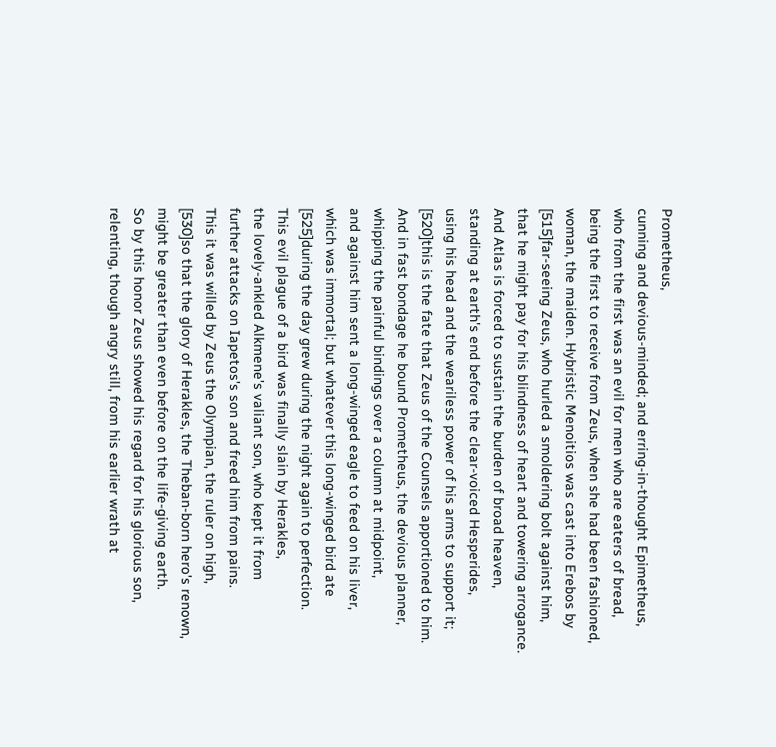Prometheus,
cunning and devious-minded; and erring-in-thought Epimetheus,
who from the first was an evil for men who are eaters of bread,
being the first to receive from Zeus, when she had been fashioned,
woman, the maiden. Hybristic Menoitios was cast into Erebos by
[515]far-seeing Zeus, who hurled a smoldering bolt against him,
that he might pay for his blindness of heart and towering arrogance.
And Atlas is forced to sustain the burden of broad heaven,
standing at earth's end before the clear-voiced Hesperides,
using his head and the weariless power of his arms to support it;
[520]this is the fate that Zeus of the Counsels apportioned to him.
And in fast bondage he bound Prometheus, the devious planner,
whipping the painful bindings over a column at midpoint,
and against him sent a long-winged eagle to feed on his liver,
which was immortal; but whatever this long-winged bird ate
[525]during the day grew during the night again to perfection.
This evil plague of a bird was finally slain by Herakles,
the lovely-ankled Alkmene's valiant son, who kept it from
further attacks on Iapetos's son and freed him from pains.
This it was willed by Zeus the Olympian, the ruler on high,
[530]so that the glory of Herakles, the Theban-born hero's renown,
might be greater than even before on the life-giving earth.
So by this honor Zeus showed his regard for his glorious son,
relenting, though angry still, from his earlier wrath at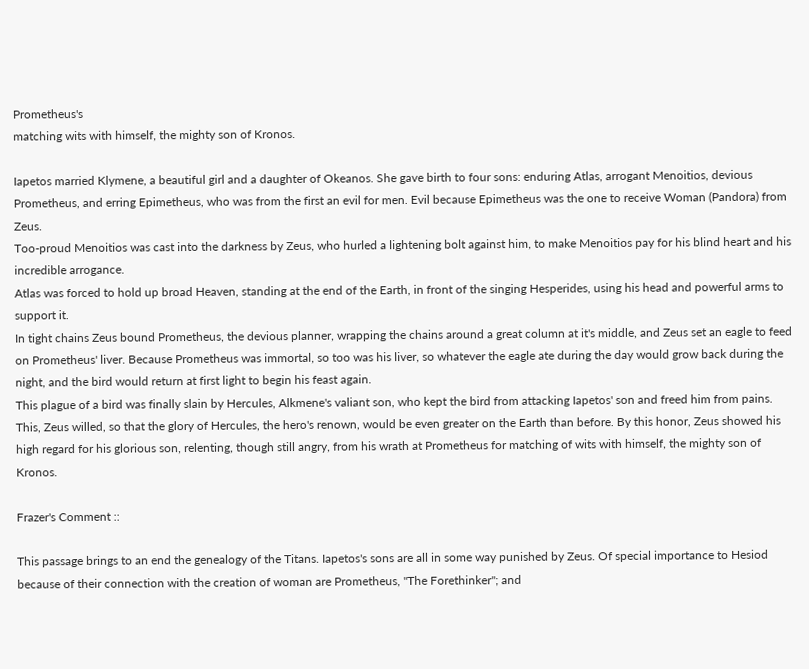Prometheus's
matching wits with himself, the mighty son of Kronos.

Iapetos married Klymene, a beautiful girl and a daughter of Okeanos. She gave birth to four sons: enduring Atlas, arrogant Menoitios, devious Prometheus, and erring Epimetheus, who was from the first an evil for men. Evil because Epimetheus was the one to receive Woman (Pandora) from Zeus.
Too-proud Menoitios was cast into the darkness by Zeus, who hurled a lightening bolt against him, to make Menoitios pay for his blind heart and his incredible arrogance.
Atlas was forced to hold up broad Heaven, standing at the end of the Earth, in front of the singing Hesperides, using his head and powerful arms to support it.
In tight chains Zeus bound Prometheus, the devious planner, wrapping the chains around a great column at it's middle, and Zeus set an eagle to feed on Prometheus' liver. Because Prometheus was immortal, so too was his liver, so whatever the eagle ate during the day would grow back during the night, and the bird would return at first light to begin his feast again.
This plague of a bird was finally slain by Hercules, Alkmene's valiant son, who kept the bird from attacking Iapetos' son and freed him from pains. This, Zeus willed, so that the glory of Hercules, the hero's renown, would be even greater on the Earth than before. By this honor, Zeus showed his high regard for his glorious son, relenting, though still angry, from his wrath at Prometheus for matching of wits with himself, the mighty son of Kronos.

Frazer's Comment ::

This passage brings to an end the genealogy of the Titans. Iapetos's sons are all in some way punished by Zeus. Of special importance to Hesiod because of their connection with the creation of woman are Prometheus, "The Forethinker"; and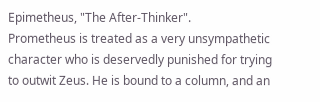Epimetheus, "The After-Thinker".
Prometheus is treated as a very unsympathetic character who is deservedly punished for trying to outwit Zeus. He is bound to a column, and an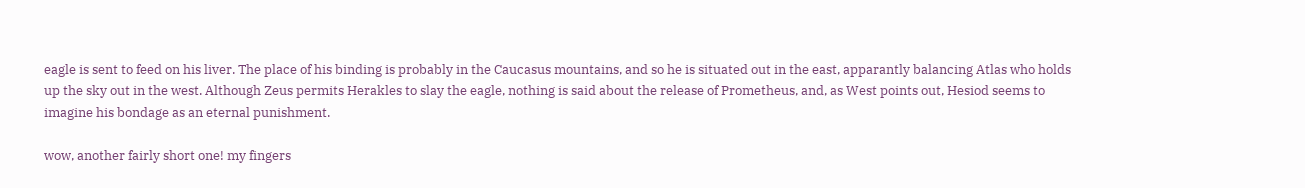eagle is sent to feed on his liver. The place of his binding is probably in the Caucasus mountains, and so he is situated out in the east, apparantly balancing Atlas who holds up the sky out in the west. Although Zeus permits Herakles to slay the eagle, nothing is said about the release of Prometheus, and, as West points out, Hesiod seems to imagine his bondage as an eternal punishment.

wow, another fairly short one! my fingers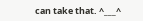can take that. ^___^